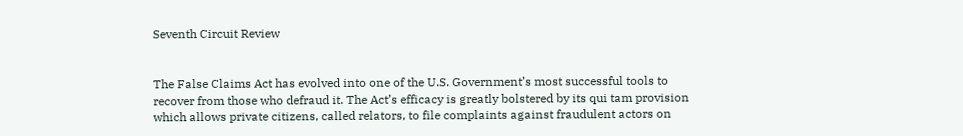Seventh Circuit Review


The False Claims Act has evolved into one of the U.S. Government’s most successful tools to recover from those who defraud it. The Act’s efficacy is greatly bolstered by its qui tam provision which allows private citizens, called relators, to file complaints against fraudulent actors on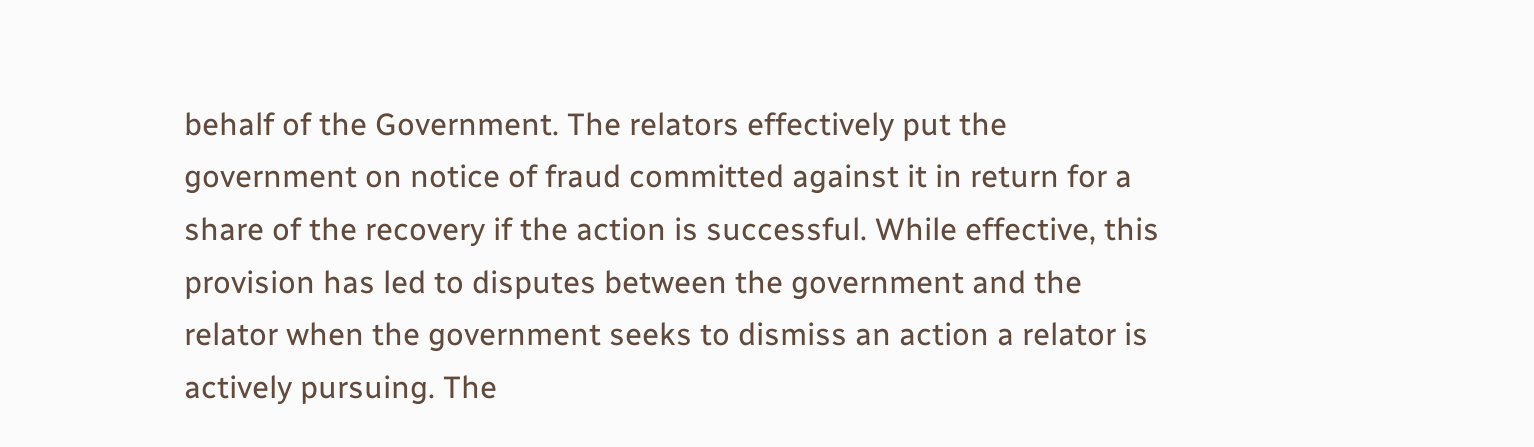behalf of the Government. The relators effectively put the government on notice of fraud committed against it in return for a share of the recovery if the action is successful. While effective, this provision has led to disputes between the government and the relator when the government seeks to dismiss an action a relator is actively pursuing. The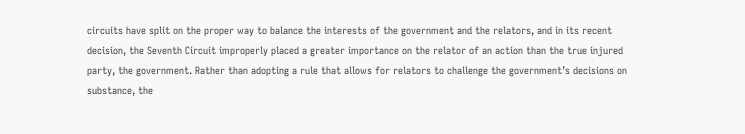circuits have split on the proper way to balance the interests of the government and the relators, and in its recent decision, the Seventh Circuit improperly placed a greater importance on the relator of an action than the true injured party, the government. Rather than adopting a rule that allows for relators to challenge the government’s decisions on substance, the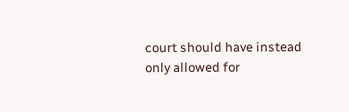court should have instead only allowed for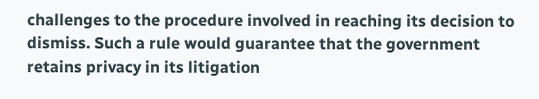challenges to the procedure involved in reaching its decision to dismiss. Such a rule would guarantee that the government retains privacy in its litigation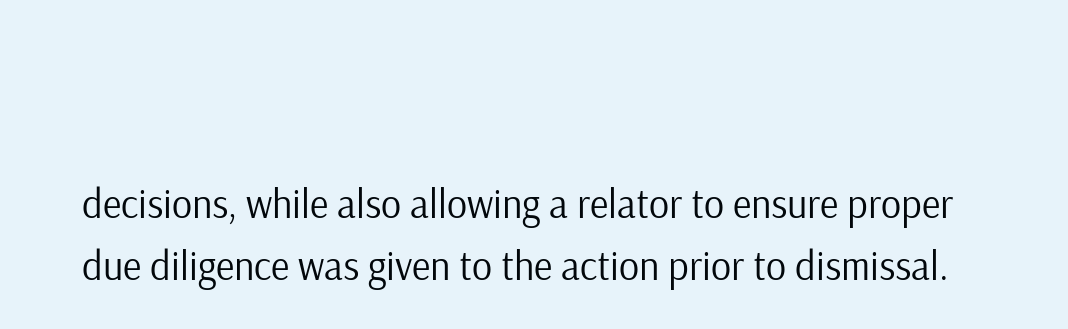decisions, while also allowing a relator to ensure proper due diligence was given to the action prior to dismissal.